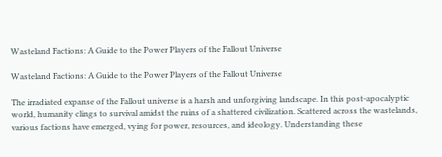Wasteland Factions: A Guide to the Power Players of the Fallout Universe

Wasteland Factions: A Guide to the Power Players of the Fallout Universe

The irradiated expanse of the Fallout universe is a harsh and unforgiving landscape. In this post-apocalyptic world, humanity clings to survival amidst the ruins of a shattered civilization. Scattered across the wastelands, various factions have emerged, vying for power, resources, and ideology. Understanding these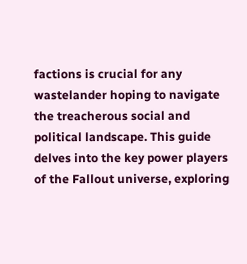factions is crucial for any wastelander hoping to navigate the treacherous social and political landscape. This guide delves into the key power players of the Fallout universe, exploring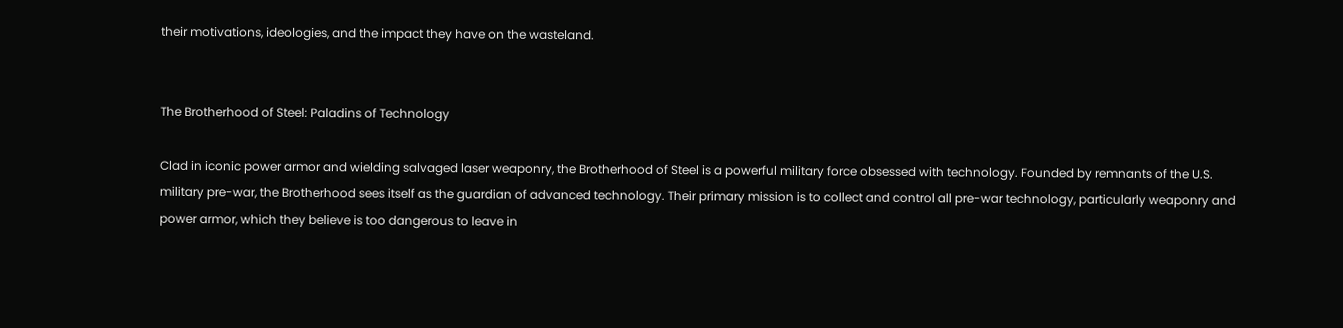their motivations, ideologies, and the impact they have on the wasteland.


The Brotherhood of Steel: Paladins of Technology

Clad in iconic power armor and wielding salvaged laser weaponry, the Brotherhood of Steel is a powerful military force obsessed with technology. Founded by remnants of the U.S. military pre-war, the Brotherhood sees itself as the guardian of advanced technology. Their primary mission is to collect and control all pre-war technology, particularly weaponry and power armor, which they believe is too dangerous to leave in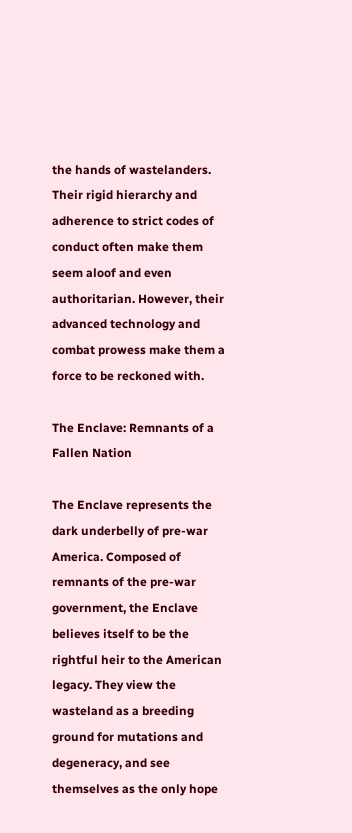the hands of wastelanders. Their rigid hierarchy and adherence to strict codes of conduct often make them seem aloof and even authoritarian. However, their advanced technology and combat prowess make them a force to be reckoned with.

The Enclave: Remnants of a Fallen Nation

The Enclave represents the dark underbelly of pre-war America. Composed of remnants of the pre-war government, the Enclave believes itself to be the rightful heir to the American legacy. They view the wasteland as a breeding ground for mutations and degeneracy, and see themselves as the only hope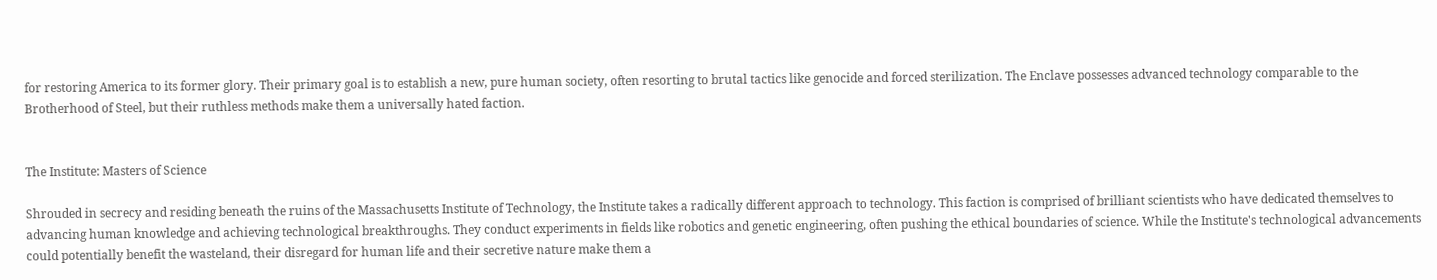for restoring America to its former glory. Their primary goal is to establish a new, pure human society, often resorting to brutal tactics like genocide and forced sterilization. The Enclave possesses advanced technology comparable to the Brotherhood of Steel, but their ruthless methods make them a universally hated faction.


The Institute: Masters of Science

Shrouded in secrecy and residing beneath the ruins of the Massachusetts Institute of Technology, the Institute takes a radically different approach to technology. This faction is comprised of brilliant scientists who have dedicated themselves to advancing human knowledge and achieving technological breakthroughs. They conduct experiments in fields like robotics and genetic engineering, often pushing the ethical boundaries of science. While the Institute's technological advancements could potentially benefit the wasteland, their disregard for human life and their secretive nature make them a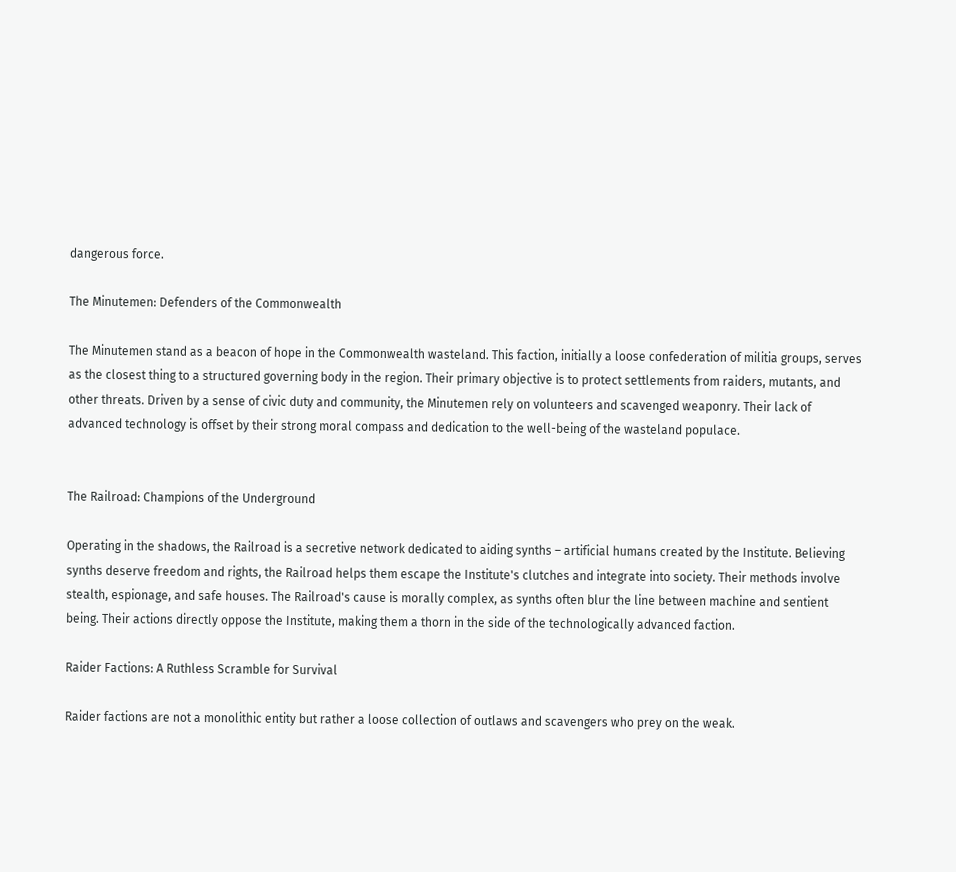dangerous force.

The Minutemen: Defenders of the Commonwealth

The Minutemen stand as a beacon of hope in the Commonwealth wasteland. This faction, initially a loose confederation of militia groups, serves as the closest thing to a structured governing body in the region. Their primary objective is to protect settlements from raiders, mutants, and other threats. Driven by a sense of civic duty and community, the Minutemen rely on volunteers and scavenged weaponry. Their lack of advanced technology is offset by their strong moral compass and dedication to the well-being of the wasteland populace.


The Railroad: Champions of the Underground

Operating in the shadows, the Railroad is a secretive network dedicated to aiding synths – artificial humans created by the Institute. Believing synths deserve freedom and rights, the Railroad helps them escape the Institute's clutches and integrate into society. Their methods involve stealth, espionage, and safe houses. The Railroad's cause is morally complex, as synths often blur the line between machine and sentient being. Their actions directly oppose the Institute, making them a thorn in the side of the technologically advanced faction.

Raider Factions: A Ruthless Scramble for Survival

Raider factions are not a monolithic entity but rather a loose collection of outlaws and scavengers who prey on the weak.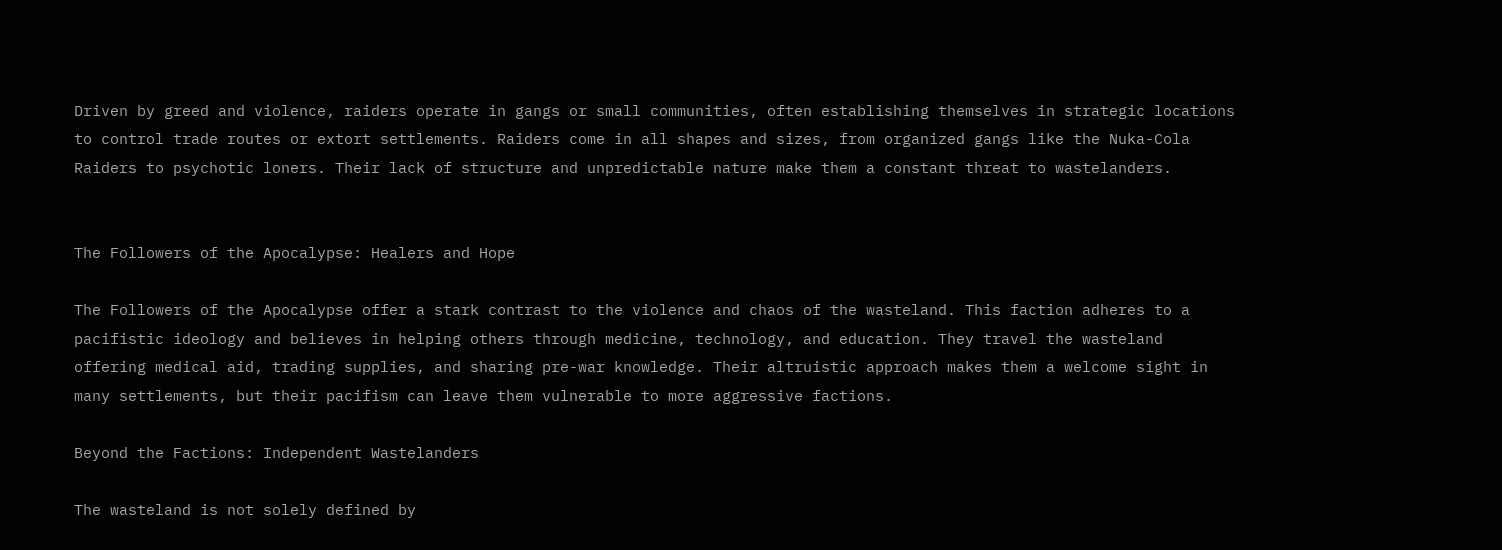Driven by greed and violence, raiders operate in gangs or small communities, often establishing themselves in strategic locations to control trade routes or extort settlements. Raiders come in all shapes and sizes, from organized gangs like the Nuka-Cola Raiders to psychotic loners. Their lack of structure and unpredictable nature make them a constant threat to wastelanders.


The Followers of the Apocalypse: Healers and Hope

The Followers of the Apocalypse offer a stark contrast to the violence and chaos of the wasteland. This faction adheres to a pacifistic ideology and believes in helping others through medicine, technology, and education. They travel the wasteland offering medical aid, trading supplies, and sharing pre-war knowledge. Their altruistic approach makes them a welcome sight in many settlements, but their pacifism can leave them vulnerable to more aggressive factions.

Beyond the Factions: Independent Wastelanders

The wasteland is not solely defined by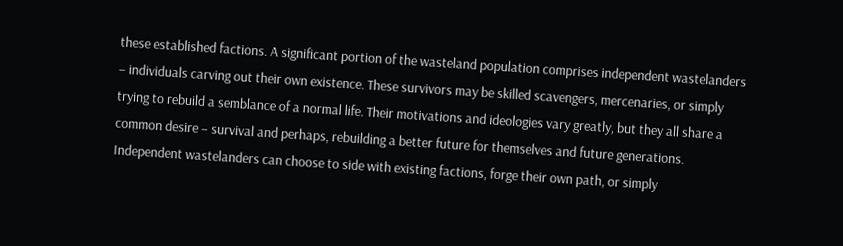these established factions. A significant portion of the wasteland population comprises independent wastelanders – individuals carving out their own existence. These survivors may be skilled scavengers, mercenaries, or simply trying to rebuild a semblance of a normal life. Their motivations and ideologies vary greatly, but they all share a common desire – survival and perhaps, rebuilding a better future for themselves and future generations. Independent wastelanders can choose to side with existing factions, forge their own path, or simply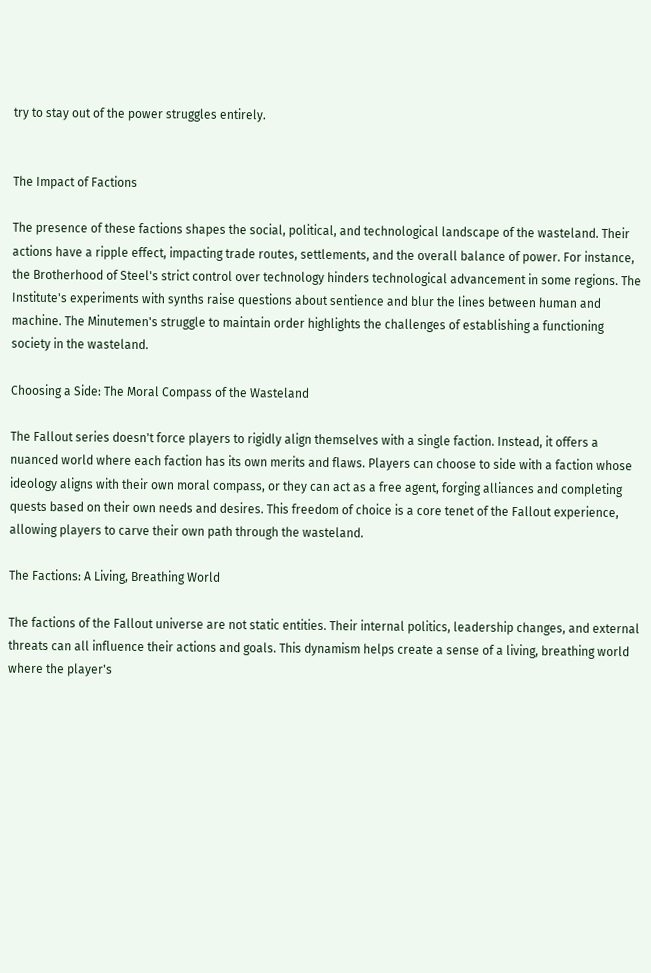try to stay out of the power struggles entirely.


The Impact of Factions

The presence of these factions shapes the social, political, and technological landscape of the wasteland. Their actions have a ripple effect, impacting trade routes, settlements, and the overall balance of power. For instance, the Brotherhood of Steel's strict control over technology hinders technological advancement in some regions. The Institute's experiments with synths raise questions about sentience and blur the lines between human and machine. The Minutemen's struggle to maintain order highlights the challenges of establishing a functioning society in the wasteland.

Choosing a Side: The Moral Compass of the Wasteland

The Fallout series doesn't force players to rigidly align themselves with a single faction. Instead, it offers a nuanced world where each faction has its own merits and flaws. Players can choose to side with a faction whose ideology aligns with their own moral compass, or they can act as a free agent, forging alliances and completing quests based on their own needs and desires. This freedom of choice is a core tenet of the Fallout experience, allowing players to carve their own path through the wasteland.

The Factions: A Living, Breathing World

The factions of the Fallout universe are not static entities. Their internal politics, leadership changes, and external threats can all influence their actions and goals. This dynamism helps create a sense of a living, breathing world where the player's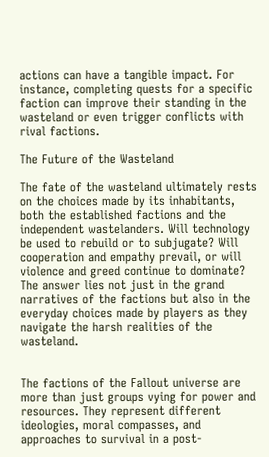actions can have a tangible impact. For instance, completing quests for a specific faction can improve their standing in the wasteland or even trigger conflicts with rival factions.

The Future of the Wasteland

The fate of the wasteland ultimately rests on the choices made by its inhabitants, both the established factions and the independent wastelanders. Will technology be used to rebuild or to subjugate? Will cooperation and empathy prevail, or will violence and greed continue to dominate? The answer lies not just in the grand narratives of the factions but also in the everyday choices made by players as they navigate the harsh realities of the wasteland.


The factions of the Fallout universe are more than just groups vying for power and resources. They represent different ideologies, moral compasses, and approaches to survival in a post-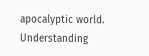apocalyptic world. Understanding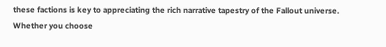these factions is key to appreciating the rich narrative tapestry of the Fallout universe. Whether you choose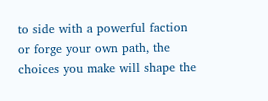to side with a powerful faction or forge your own path, the choices you make will shape the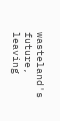wasteland's future, leaving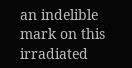an indelible mark on this irradiated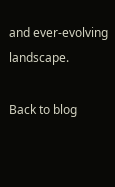and ever-evolving landscape.

Back to blog